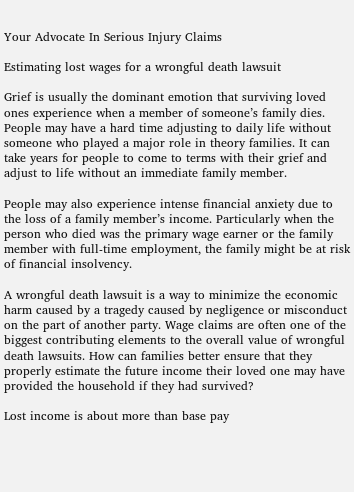Your Advocate In Serious Injury Claims

Estimating lost wages for a wrongful death lawsuit

Grief is usually the dominant emotion that surviving loved ones experience when a member of someone’s family dies. People may have a hard time adjusting to daily life without someone who played a major role in theory families. It can take years for people to come to terms with their grief and adjust to life without an immediate family member.

People may also experience intense financial anxiety due to the loss of a family member’s income. Particularly when the person who died was the primary wage earner or the family member with full-time employment, the family might be at risk of financial insolvency.

A wrongful death lawsuit is a way to minimize the economic harm caused by a tragedy caused by negligence or misconduct on the part of another party. Wage claims are often one of the biggest contributing elements to the overall value of wrongful death lawsuits. How can families better ensure that they properly estimate the future income their loved one may have provided the household if they had survived?

Lost income is about more than base pay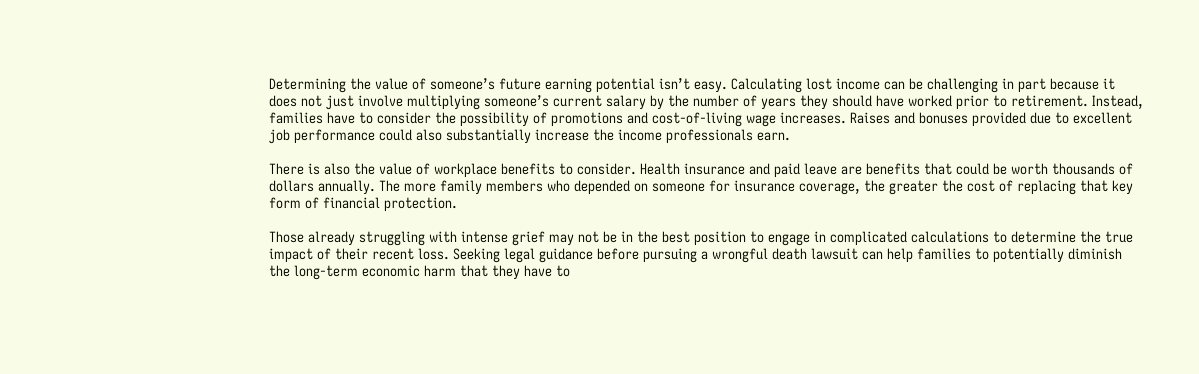Determining the value of someone’s future earning potential isn’t easy. Calculating lost income can be challenging in part because it does not just involve multiplying someone’s current salary by the number of years they should have worked prior to retirement. Instead, families have to consider the possibility of promotions and cost-of-living wage increases. Raises and bonuses provided due to excellent job performance could also substantially increase the income professionals earn.

There is also the value of workplace benefits to consider. Health insurance and paid leave are benefits that could be worth thousands of dollars annually. The more family members who depended on someone for insurance coverage, the greater the cost of replacing that key form of financial protection.

Those already struggling with intense grief may not be in the best position to engage in complicated calculations to determine the true impact of their recent loss. Seeking legal guidance before pursuing a wrongful death lawsuit can help families to potentially diminish the long-term economic harm that they have to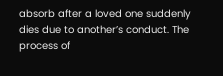absorb after a loved one suddenly dies due to another’s conduct. The process of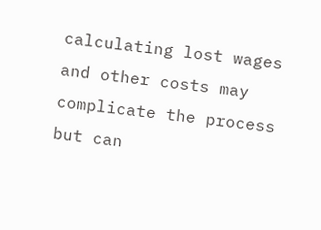calculating lost wages and other costs may complicate the process but can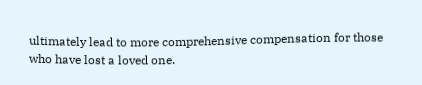ultimately lead to more comprehensive compensation for those who have lost a loved one.